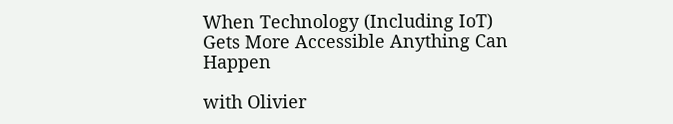When Technology (Including IoT) Gets More Accessible Anything Can Happen

with Olivier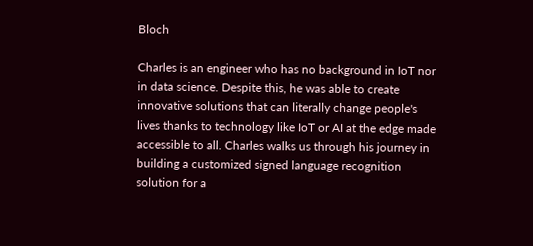Bloch

Charles is an engineer who has no background in IoT nor in data science. Despite this, he was able to create innovative solutions that can literally change people's lives thanks to technology like IoT or AI at the edge made accessible to all. Charles walks us through his journey in building a customized signed language recognition solution for a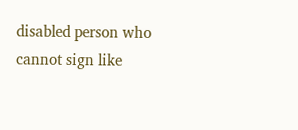disabled person who cannot sign like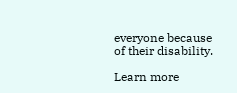everyone because of their disability.

Learn more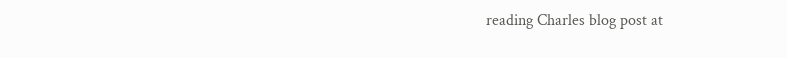reading Charles blog post at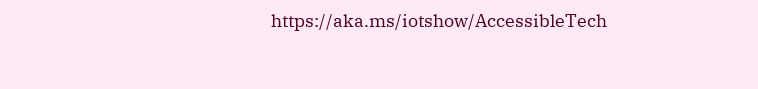https://aka.ms/iotshow/AccessibleTech